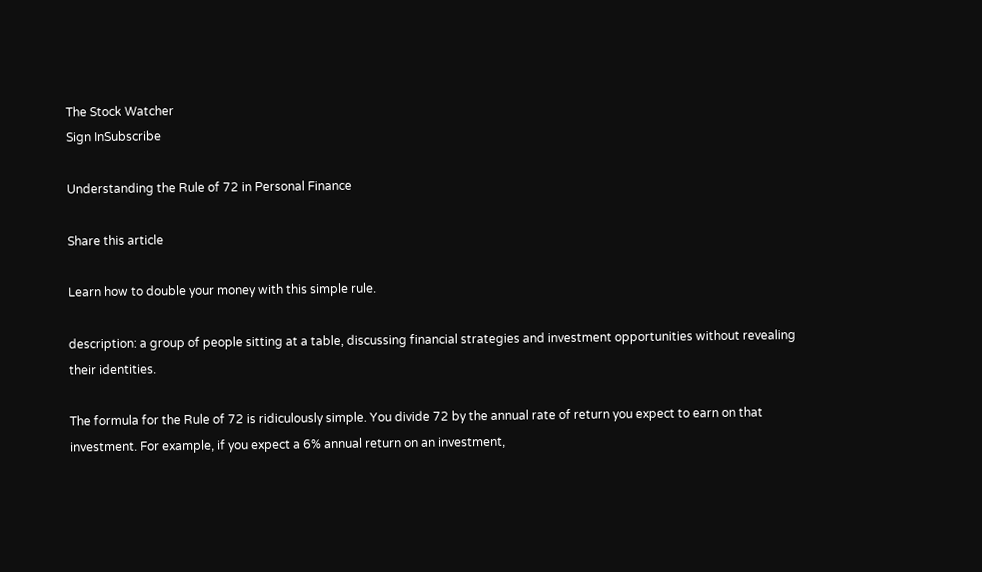The Stock Watcher
Sign InSubscribe

Understanding the Rule of 72 in Personal Finance

Share this article

Learn how to double your money with this simple rule.

description: a group of people sitting at a table, discussing financial strategies and investment opportunities without revealing their identities.

The formula for the Rule of 72 is ridiculously simple. You divide 72 by the annual rate of return you expect to earn on that investment. For example, if you expect a 6% annual return on an investment,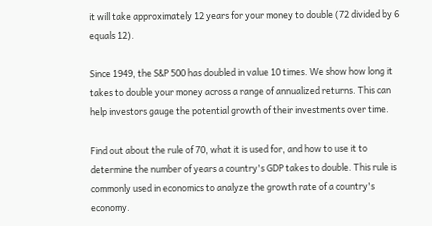it will take approximately 12 years for your money to double (72 divided by 6 equals 12).

Since 1949, the S&P 500 has doubled in value 10 times. We show how long it takes to double your money across a range of annualized returns. This can help investors gauge the potential growth of their investments over time.

Find out about the rule of 70, what it is used for, and how to use it to determine the number of years a country's GDP takes to double. This rule is commonly used in economics to analyze the growth rate of a country's economy.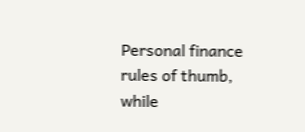Personal finance rules of thumb, while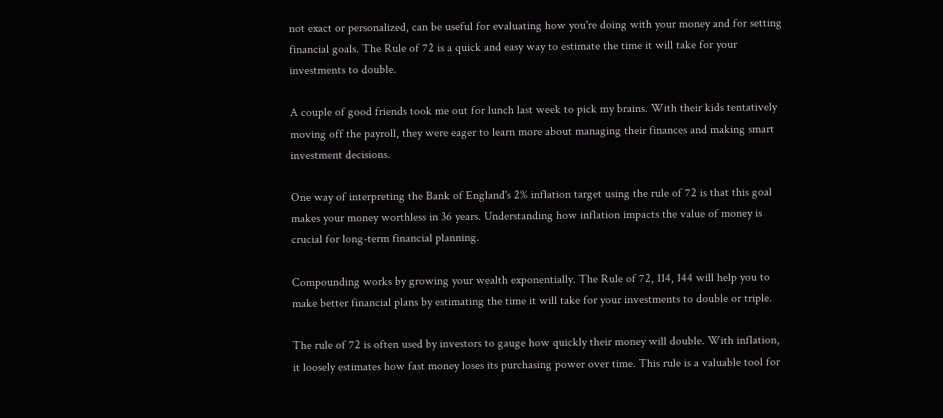not exact or personalized, can be useful for evaluating how you're doing with your money and for setting financial goals. The Rule of 72 is a quick and easy way to estimate the time it will take for your investments to double.

A couple of good friends took me out for lunch last week to pick my brains. With their kids tentatively moving off the payroll, they were eager to learn more about managing their finances and making smart investment decisions.

One way of interpreting the Bank of England's 2% inflation target using the rule of 72 is that this goal makes your money worthless in 36 years. Understanding how inflation impacts the value of money is crucial for long-term financial planning.

Compounding works by growing your wealth exponentially. The Rule of 72, 114, 144 will help you to make better financial plans by estimating the time it will take for your investments to double or triple.

The rule of 72 is often used by investors to gauge how quickly their money will double. With inflation, it loosely estimates how fast money loses its purchasing power over time. This rule is a valuable tool for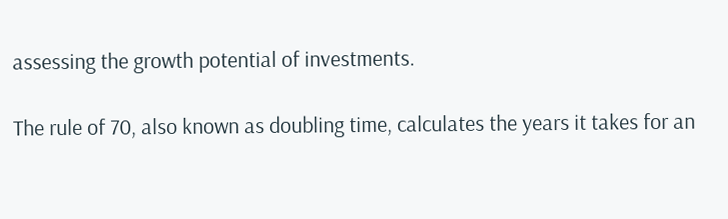assessing the growth potential of investments.

The rule of 70, also known as doubling time, calculates the years it takes for an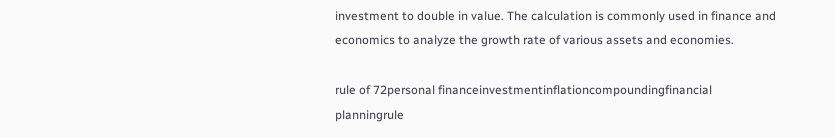investment to double in value. The calculation is commonly used in finance and economics to analyze the growth rate of various assets and economies.

rule of 72personal financeinvestmentinflationcompoundingfinancial planningrule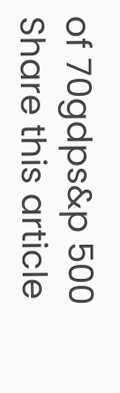of 70gdps&p 500
Share this article